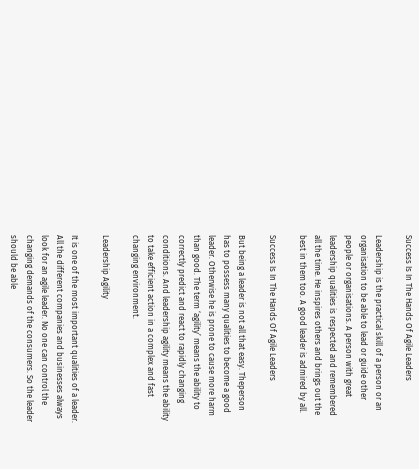Success Is In The Hands Of Agile Leaders

Leadership is the practical skill of a person or an organisation to be able to lead or guide other people or organisations. A person with great leadership qualities is respected and remembered all the time. He inspires others and brings out the best in them too. A good leader is admired by all.

Success Is In The Hands Of Agile Leaders

But being a leader is not all that easy. Theperson has to possess many qualities to become a good leader. Otherwise he is prone to cause more harm than good. The term ‘agility’ means the ability to correctly predict and react to rapidly changing conditions. And leadership agility means the ability to take efficient action in a complex and fast changing environment.

Leadership Agility

It is one of the most important qualities of a leader.  All the different companies and businesses always look for an agile leader. No one can control the changing demands of the consumers. So the leader should be able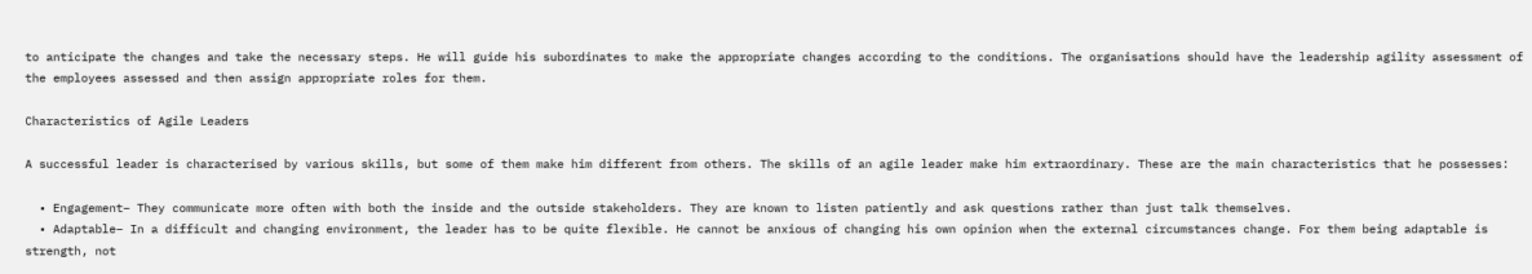to anticipate the changes and take the necessary steps. He will guide his subordinates to make the appropriate changes according to the conditions. The organisations should have the leadership agility assessment of the employees assessed and then assign appropriate roles for them.

Characteristics of Agile Leaders

A successful leader is characterised by various skills, but some of them make him different from others. The skills of an agile leader make him extraordinary. These are the main characteristics that he possesses:

  • Engagement– They communicate more often with both the inside and the outside stakeholders. They are known to listen patiently and ask questions rather than just talk themselves.
  • Adaptable– In a difficult and changing environment, the leader has to be quite flexible. He cannot be anxious of changing his own opinion when the external circumstances change. For them being adaptable is strength, not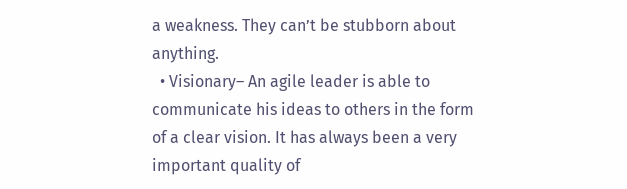a weakness. They can’t be stubborn about anything.
  • Visionary– An agile leader is able to communicate his ideas to others in the form of a clear vision. It has always been a very important quality of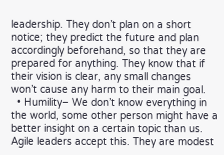leadership. They don’t plan on a short notice; they predict the future and plan accordingly beforehand, so that they are prepared for anything. They know that if their vision is clear, any small changes won’t cause any harm to their main goal.
  • Humility– We don’t know everything in the world, some other person might have a better insight on a certain topic than us. Agile leaders accept this. They are modest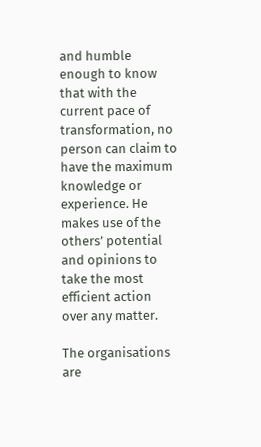and humble enough to know that with the current pace of transformation, no person can claim to have the maximum knowledge or experience. He makes use of the others’ potential and opinions to take the most efficient action over any matter.

The organisations are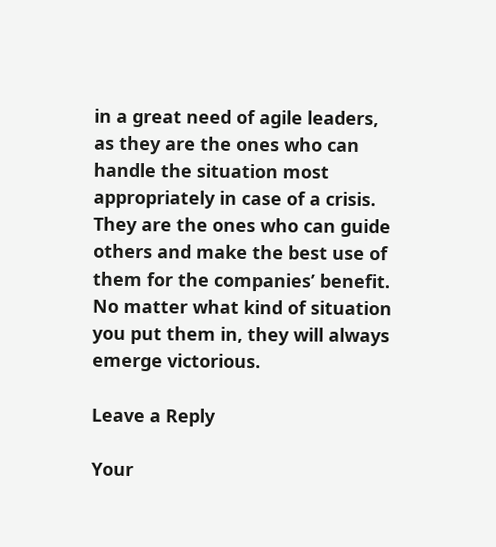in a great need of agile leaders, as they are the ones who can handle the situation most appropriately in case of a crisis. They are the ones who can guide others and make the best use of them for the companies’ benefit. No matter what kind of situation you put them in, they will always emerge victorious.

Leave a Reply

Your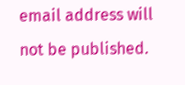email address will not be published.